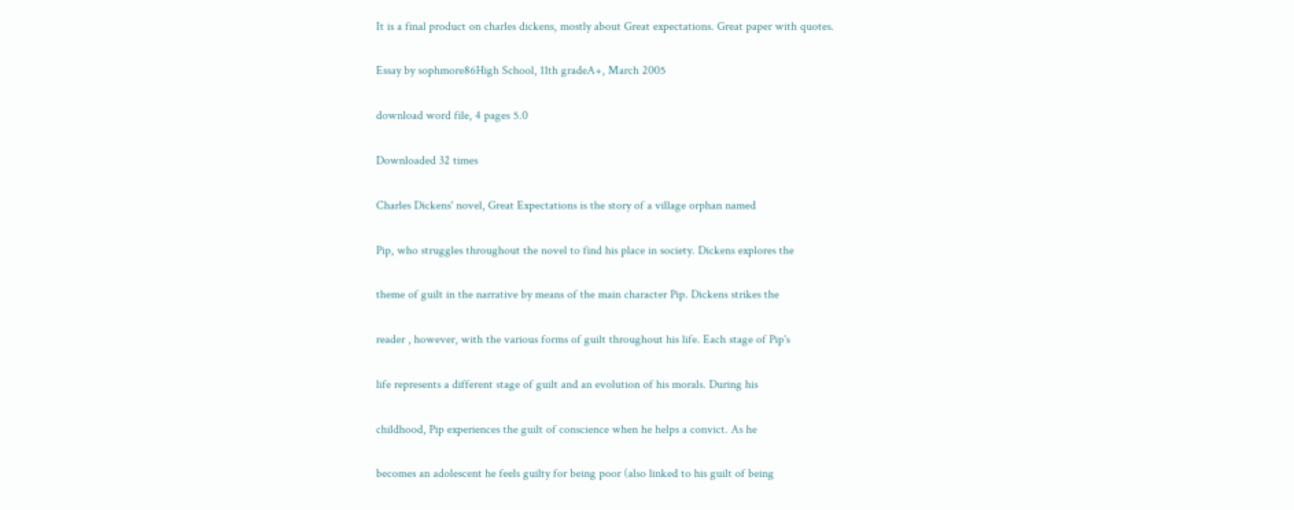It is a final product on charles dickens, mostly about Great expectations. Great paper with quotes.

Essay by sophmore86High School, 11th gradeA+, March 2005

download word file, 4 pages 5.0

Downloaded 32 times

Charles Dickens' novel, Great Expectations is the story of a village orphan named

Pip, who struggles throughout the novel to find his place in society. Dickens explores the

theme of guilt in the narrative by means of the main character Pip. Dickens strikes the

reader , however, with the various forms of guilt throughout his life. Each stage of Pip's

life represents a different stage of guilt and an evolution of his morals. During his

childhood, Pip experiences the guilt of conscience when he helps a convict. As he

becomes an adolescent he feels guilty for being poor (also linked to his guilt of being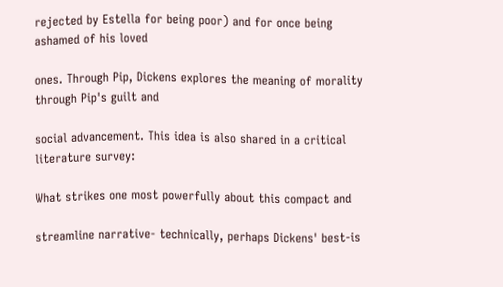rejected by Estella for being poor) and for once being ashamed of his loved

ones. Through Pip, Dickens explores the meaning of morality through Pip's guilt and

social advancement. This idea is also shared in a critical literature survey:

What strikes one most powerfully about this compact and

streamline narrative- technically, perhaps Dickens' best-is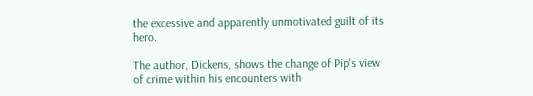the excessive and apparently unmotivated guilt of its hero.

The author, Dickens, shows the change of Pip's view of crime within his encounters with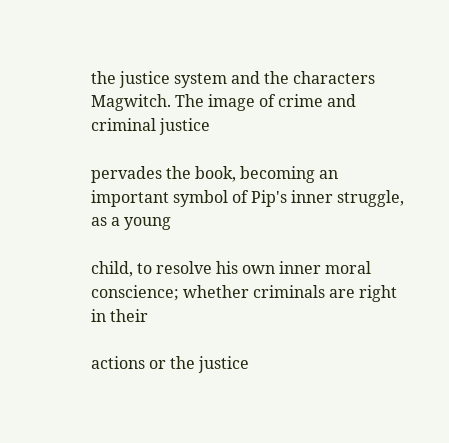the justice system and the characters Magwitch. The image of crime and criminal justice

pervades the book, becoming an important symbol of Pip's inner struggle, as a young

child, to resolve his own inner moral conscience; whether criminals are right in their

actions or the justice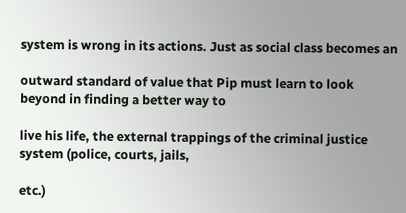system is wrong in its actions. Just as social class becomes an

outward standard of value that Pip must learn to look beyond in finding a better way to

live his life, the external trappings of the criminal justice system (police, courts, jails,

etc.)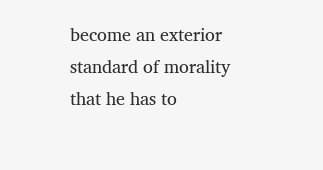become an exterior standard of morality that he has to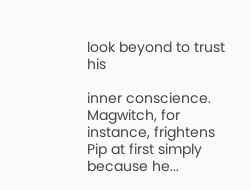look beyond to trust his

inner conscience. Magwitch, for instance, frightens Pip at first simply because he...